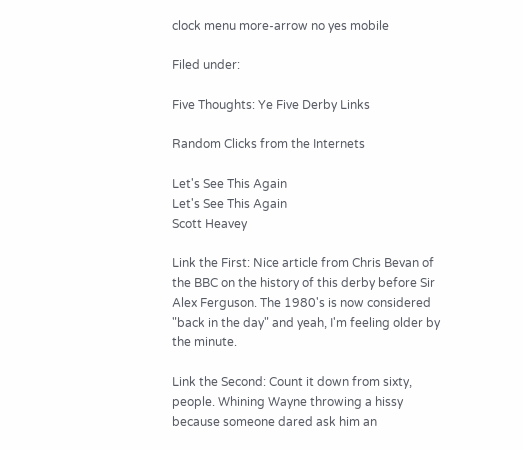clock menu more-arrow no yes mobile

Filed under:

Five Thoughts: Ye Five Derby Links

Random Clicks from the Internets

Let's See This Again
Let's See This Again
Scott Heavey

Link the First: Nice article from Chris Bevan of the BBC on the history of this derby before Sir Alex Ferguson. The 1980's is now considered "back in the day" and yeah, I'm feeling older by the minute.

Link the Second: Count it down from sixty, people. Whining Wayne throwing a hissy because someone dared ask him an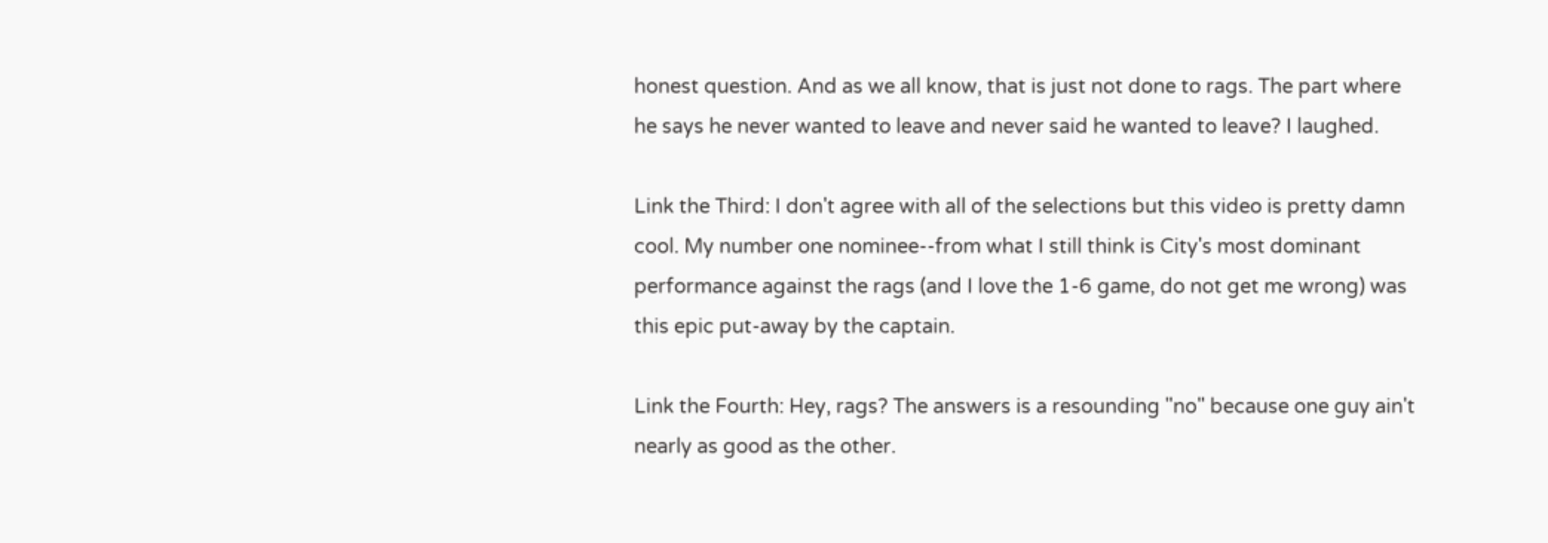honest question. And as we all know, that is just not done to rags. The part where he says he never wanted to leave and never said he wanted to leave? I laughed.

Link the Third: I don't agree with all of the selections but this video is pretty damn cool. My number one nominee--from what I still think is City's most dominant performance against the rags (and I love the 1-6 game, do not get me wrong) was this epic put-away by the captain.

Link the Fourth: Hey, rags? The answers is a resounding "no" because one guy ain't nearly as good as the other.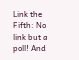Link the Fifth: No link but a poll! And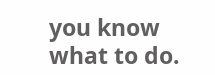you know what to do.